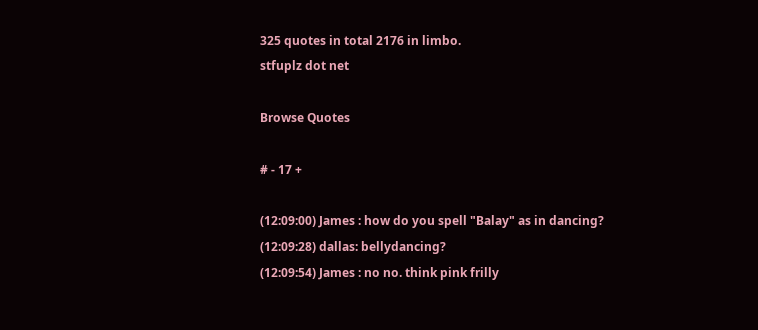325 quotes in total 2176 in limbo.
stfuplz dot net

Browse Quotes

# - 17 +

(12:09:00) James : how do you spell "Balay" as in dancing?
(12:09:28) dallas: bellydancing?
(12:09:54) James : no no. think pink frilly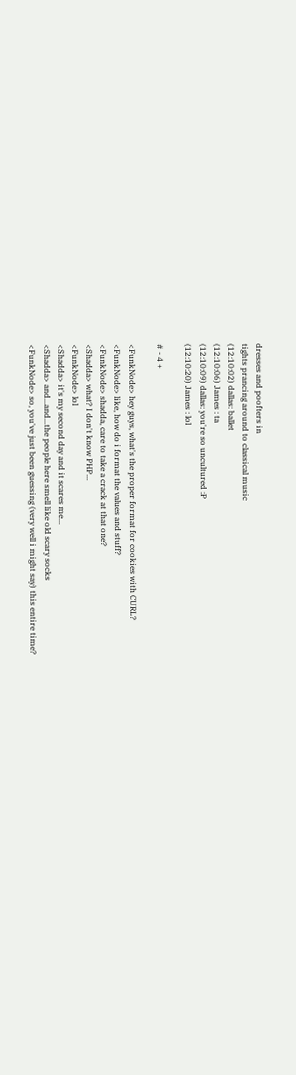dresses and poofters in
tights prancing around to classical music
(12:10:02) dallas: ballet
(12:10:06) James : ta
(12:10:09) dallas: you're so uncultured :P
(12:10:20) James : lol

# - 4 +

<FunkNode> hey guys, what's the proper format for cookies with CURL?
<FunkNode> like, how do i format the values and stuff?
<FunkNode> shadda, care to take a crack at that one?
<Shadda> what? I don't know PHP...
<FunkNode> lol
<Shadda> it's my second day and it scares me...
<Shadda> and...and...the people here smell like old scary socks
<FunkNode> so, you've just been guessing (very well i might say) this entire time?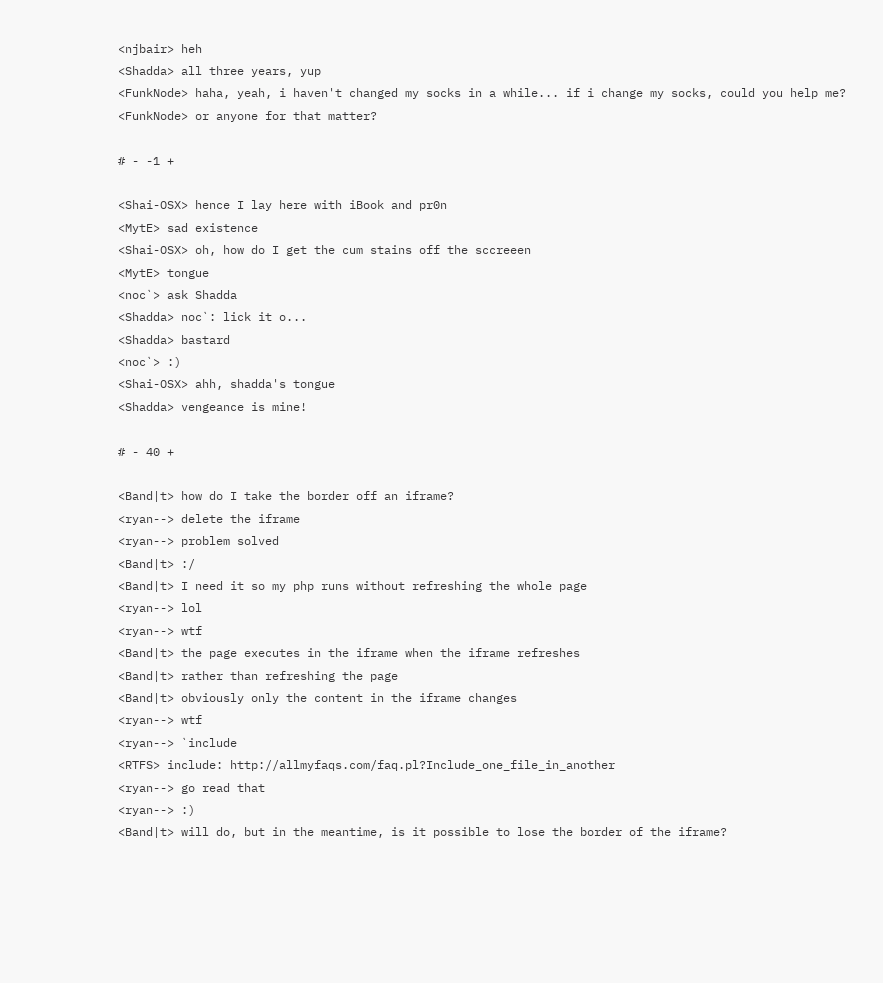<njbair> heh
<Shadda> all three years, yup
<FunkNode> haha, yeah, i haven't changed my socks in a while... if i change my socks, could you help me?
<FunkNode> or anyone for that matter?

# - -1 +

<Shai-OSX> hence I lay here with iBook and pr0n
<MytE> sad existence
<Shai-OSX> oh, how do I get the cum stains off the sccreeen
<MytE> tongue
<noc`> ask Shadda
<Shadda> noc`: lick it o...
<Shadda> bastard
<noc`> :)
<Shai-OSX> ahh, shadda's tongue
<Shadda> vengeance is mine!

# - 40 +

<Band|t> how do I take the border off an iframe?
<ryan--> delete the iframe
<ryan--> problem solved
<Band|t> :/
<Band|t> I need it so my php runs without refreshing the whole page
<ryan--> lol
<ryan--> wtf
<Band|t> the page executes in the iframe when the iframe refreshes
<Band|t> rather than refreshing the page
<Band|t> obviously only the content in the iframe changes
<ryan--> wtf
<ryan--> `include
<RTFS> include: http://allmyfaqs.com/faq.pl?Include_one_file_in_another
<ryan--> go read that
<ryan--> :)
<Band|t> will do, but in the meantime, is it possible to lose the border of the iframe?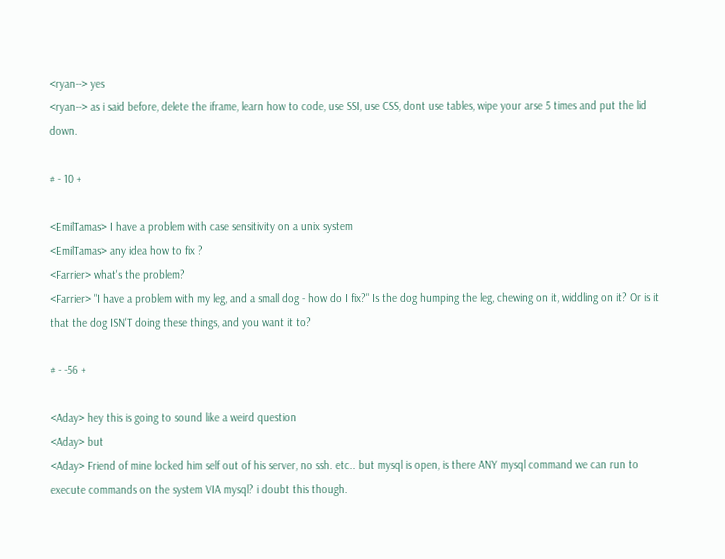<ryan--> yes
<ryan--> as i said before, delete the iframe, learn how to code, use SSI, use CSS, dont use tables, wipe your arse 5 times and put the lid down.

# - 10 +

<EmilTamas> I have a problem with case sensitivity on a unix system
<EmilTamas> any idea how to fix ?
<Farrier> what's the problem?
<Farrier> "I have a problem with my leg, and a small dog - how do I fix?" Is the dog humping the leg, chewing on it, widdling on it? Or is it that the dog ISN'T doing these things, and you want it to?

# - -56 +

<Aday> hey this is going to sound like a weird question
<Aday> but
<Aday> Friend of mine locked him self out of his server, no ssh. etc.. but mysql is open, is there ANY mysql command we can run to execute commands on the system VIA mysql? i doubt this though.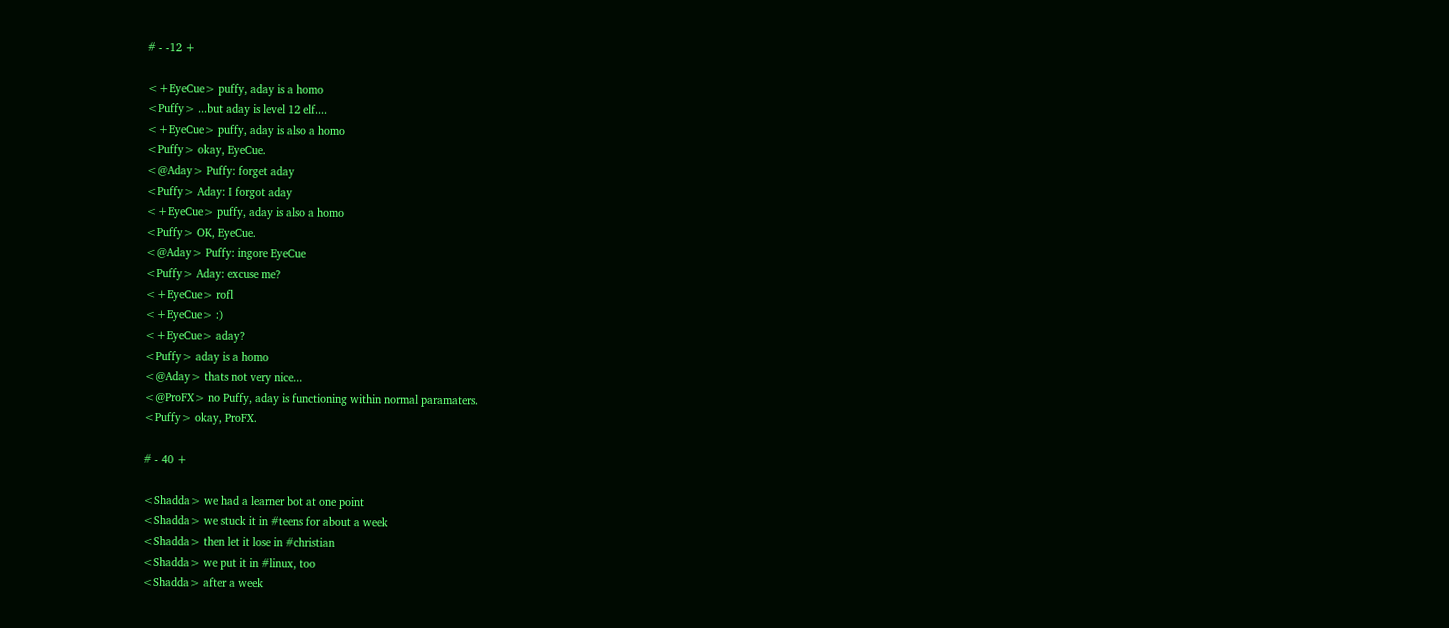# - -12 +

<+EyeCue> puffy, aday is a homo
<Puffy> ...but aday is level 12 elf....
<+EyeCue> puffy, aday is also a homo
<Puffy> okay, EyeCue.
<@Aday> Puffy: forget aday
<Puffy> Aday: I forgot aday
<+EyeCue> puffy, aday is also a homo
<Puffy> OK, EyeCue.
<@Aday> Puffy: ingore EyeCue
<Puffy> Aday: excuse me?
<+EyeCue> rofl
<+EyeCue> :)
<+EyeCue> aday?
<Puffy> aday is a homo
<@Aday> thats not very nice...
<@ProFX> no Puffy, aday is functioning within normal paramaters.
<Puffy> okay, ProFX.

# - 40 +

<Shadda> we had a learner bot at one point
<Shadda> we stuck it in #teens for about a week
<Shadda> then let it lose in #christian
<Shadda> we put it in #linux, too
<Shadda> after a week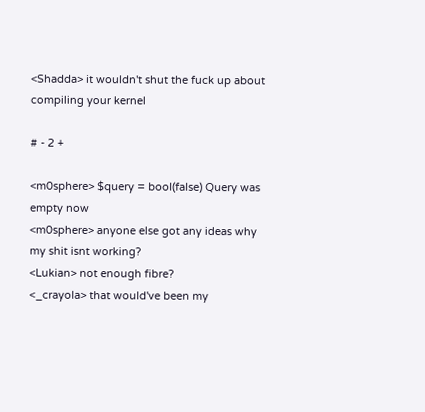<Shadda> it wouldn't shut the fuck up about compiling your kernel

# - 2 +

<m0sphere> $query = bool(false) Query was empty now
<m0sphere> anyone else got any ideas why my shit isnt working?
<Lukian> not enough fibre?
<_crayola> that would've been my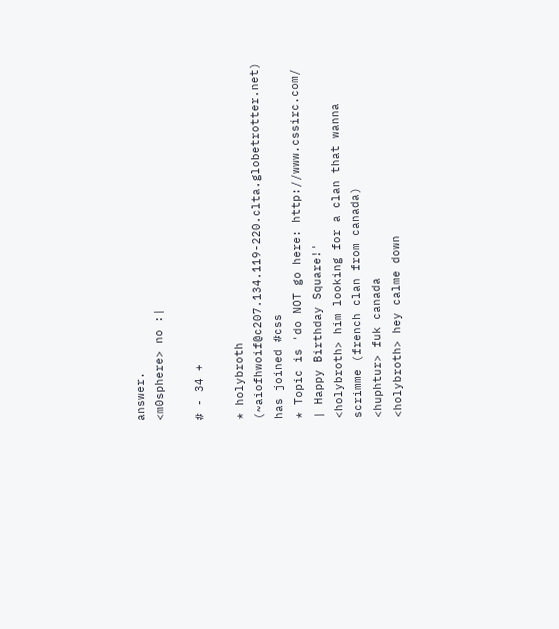answer.
<m0sphere> no :|

# - 34 +

* holybroth (~aiofhwoif@c207.134.119-220.clta.globetrotter.net) has joined #css
* Topic is 'do NOT go here: http://www.cssirc.com/ | Happy Birthday Square!'
<holybroth> him looking for a clan that wanna scrimme (french clan from canada)
<huphtur> fuk canada
<holybroth> hey calme down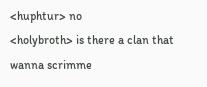<huphtur> no
<holybroth> is there a clan that wanna scrimme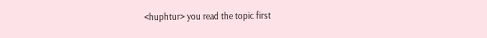<huphtur> you read the topic first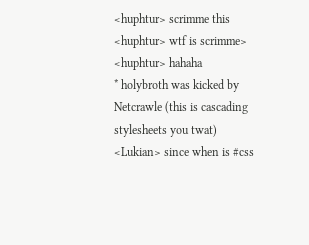<huphtur> scrimme this
<huphtur> wtf is scrimme>
<huphtur> hahaha
* holybroth was kicked by Netcrawle (this is cascading stylesheets you twat)
<Lukian> since when is #css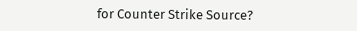for Counter Strike Source?